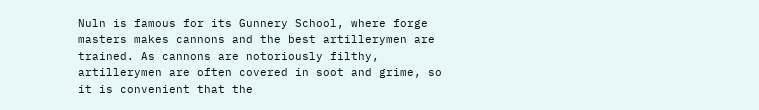Nuln is famous for its Gunnery School, where forge masters makes cannons and the best artillerymen are trained. As cannons are notoriously filthy, artillerymen are often covered in soot and grime, so it is convenient that the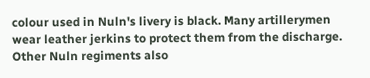colour used in Nuln's livery is black. Many artillerymen wear leather jerkins to protect them from the discharge. Other Nuln regiments also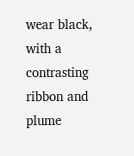wear black, with a contrasting ribbon and plume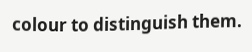colour to distinguish them.